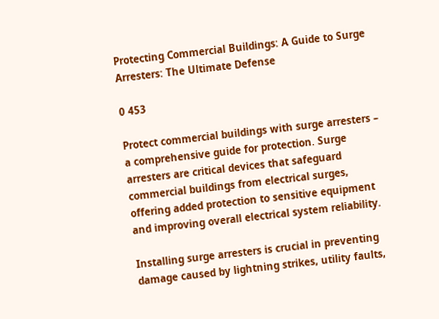Protecting Commercial Buildings: A Guide to Surge Arresters: The Ultimate Defense

0 453

Protect commercial buildings with surge arresters – a comprehensive guide for protection. Surge arresters are critical devices that safeguard commercial buildings from electrical surges, offering added protection to sensitive equipment and improving overall electrical system reliability.

Installing surge arresters is crucial in preventing damage caused by lightning strikes, utility faults,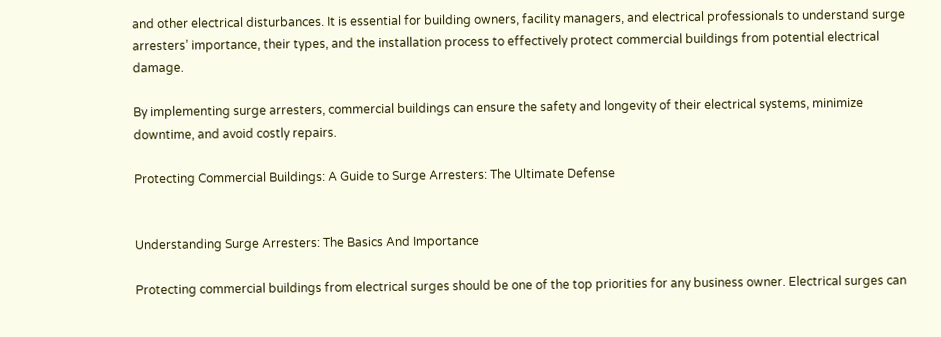and other electrical disturbances. It is essential for building owners, facility managers, and electrical professionals to understand surge arresters’ importance, their types, and the installation process to effectively protect commercial buildings from potential electrical damage.

By implementing surge arresters, commercial buildings can ensure the safety and longevity of their electrical systems, minimize downtime, and avoid costly repairs.

Protecting Commercial Buildings: A Guide to Surge Arresters: The Ultimate Defense


Understanding Surge Arresters: The Basics And Importance

Protecting commercial buildings from electrical surges should be one of the top priorities for any business owner. Electrical surges can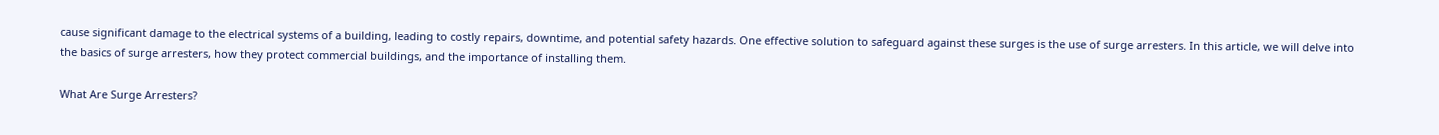cause significant damage to the electrical systems of a building, leading to costly repairs, downtime, and potential safety hazards. One effective solution to safeguard against these surges is the use of surge arresters. In this article, we will delve into the basics of surge arresters, how they protect commercial buildings, and the importance of installing them.

What Are Surge Arresters?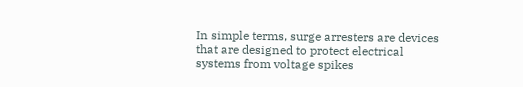In simple terms, surge arresters are devices that are designed to protect electrical systems from voltage spikes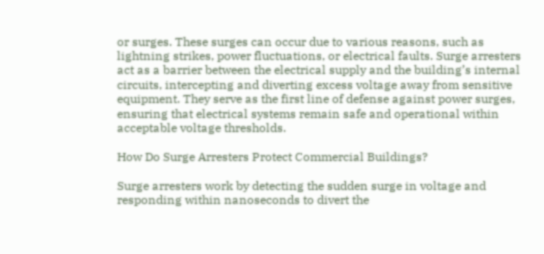or surges. These surges can occur due to various reasons, such as lightning strikes, power fluctuations, or electrical faults. Surge arresters act as a barrier between the electrical supply and the building’s internal circuits, intercepting and diverting excess voltage away from sensitive equipment. They serve as the first line of defense against power surges, ensuring that electrical systems remain safe and operational within acceptable voltage thresholds.

How Do Surge Arresters Protect Commercial Buildings?

Surge arresters work by detecting the sudden surge in voltage and responding within nanoseconds to divert the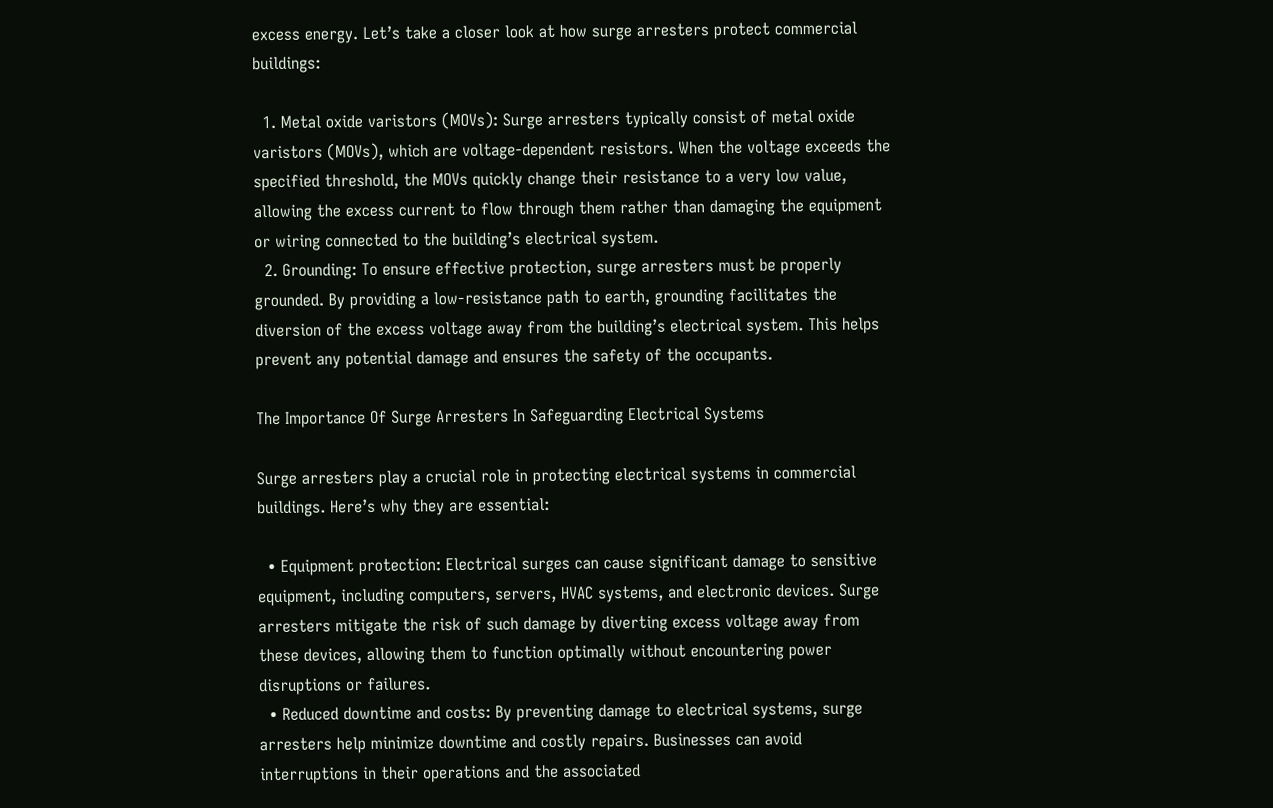excess energy. Let’s take a closer look at how surge arresters protect commercial buildings:

  1. Metal oxide varistors (MOVs): Surge arresters typically consist of metal oxide varistors (MOVs), which are voltage-dependent resistors. When the voltage exceeds the specified threshold, the MOVs quickly change their resistance to a very low value, allowing the excess current to flow through them rather than damaging the equipment or wiring connected to the building’s electrical system.
  2. Grounding: To ensure effective protection, surge arresters must be properly grounded. By providing a low-resistance path to earth, grounding facilitates the diversion of the excess voltage away from the building’s electrical system. This helps prevent any potential damage and ensures the safety of the occupants.

The Importance Of Surge Arresters In Safeguarding Electrical Systems

Surge arresters play a crucial role in protecting electrical systems in commercial buildings. Here’s why they are essential:

  • Equipment protection: Electrical surges can cause significant damage to sensitive equipment, including computers, servers, HVAC systems, and electronic devices. Surge arresters mitigate the risk of such damage by diverting excess voltage away from these devices, allowing them to function optimally without encountering power disruptions or failures.
  • Reduced downtime and costs: By preventing damage to electrical systems, surge arresters help minimize downtime and costly repairs. Businesses can avoid interruptions in their operations and the associated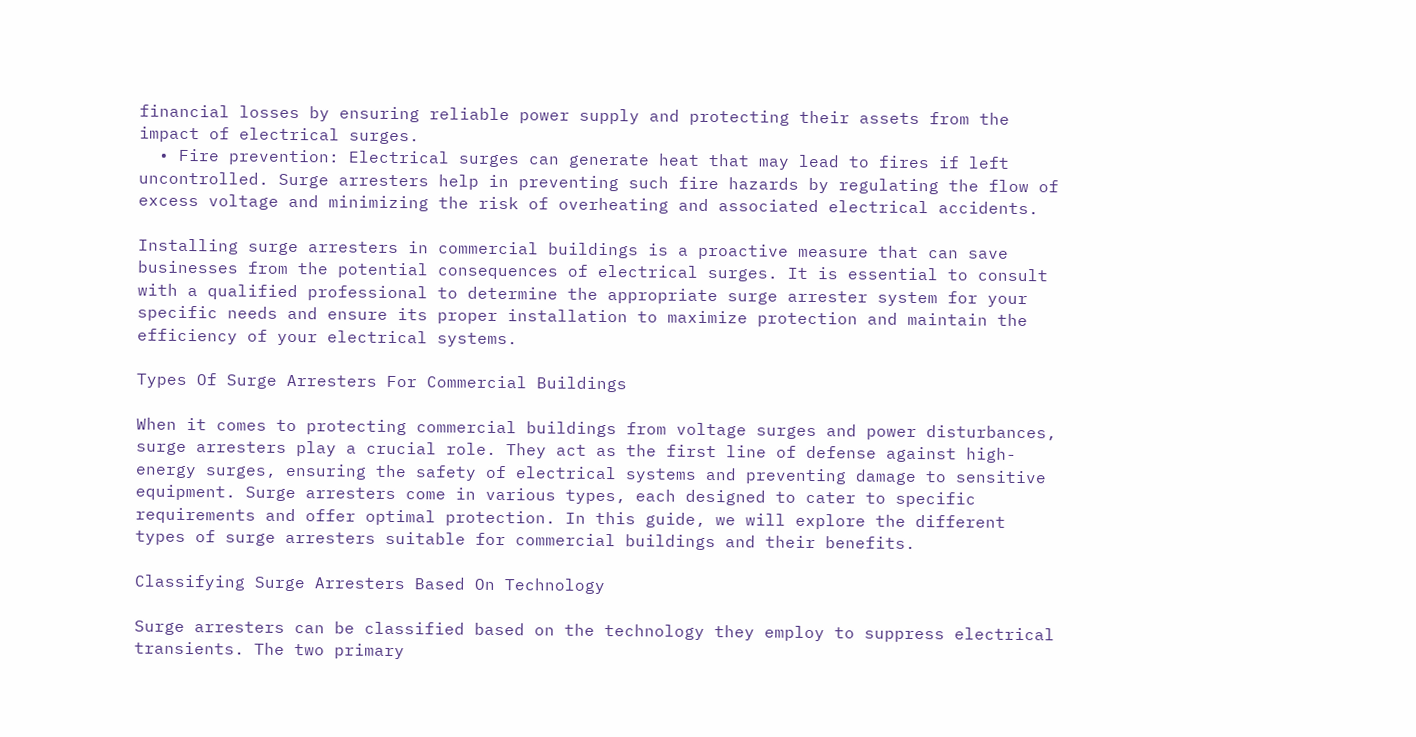financial losses by ensuring reliable power supply and protecting their assets from the impact of electrical surges.
  • Fire prevention: Electrical surges can generate heat that may lead to fires if left uncontrolled. Surge arresters help in preventing such fire hazards by regulating the flow of excess voltage and minimizing the risk of overheating and associated electrical accidents.

Installing surge arresters in commercial buildings is a proactive measure that can save businesses from the potential consequences of electrical surges. It is essential to consult with a qualified professional to determine the appropriate surge arrester system for your specific needs and ensure its proper installation to maximize protection and maintain the efficiency of your electrical systems.

Types Of Surge Arresters For Commercial Buildings

When it comes to protecting commercial buildings from voltage surges and power disturbances, surge arresters play a crucial role. They act as the first line of defense against high-energy surges, ensuring the safety of electrical systems and preventing damage to sensitive equipment. Surge arresters come in various types, each designed to cater to specific requirements and offer optimal protection. In this guide, we will explore the different types of surge arresters suitable for commercial buildings and their benefits.

Classifying Surge Arresters Based On Technology

Surge arresters can be classified based on the technology they employ to suppress electrical transients. The two primary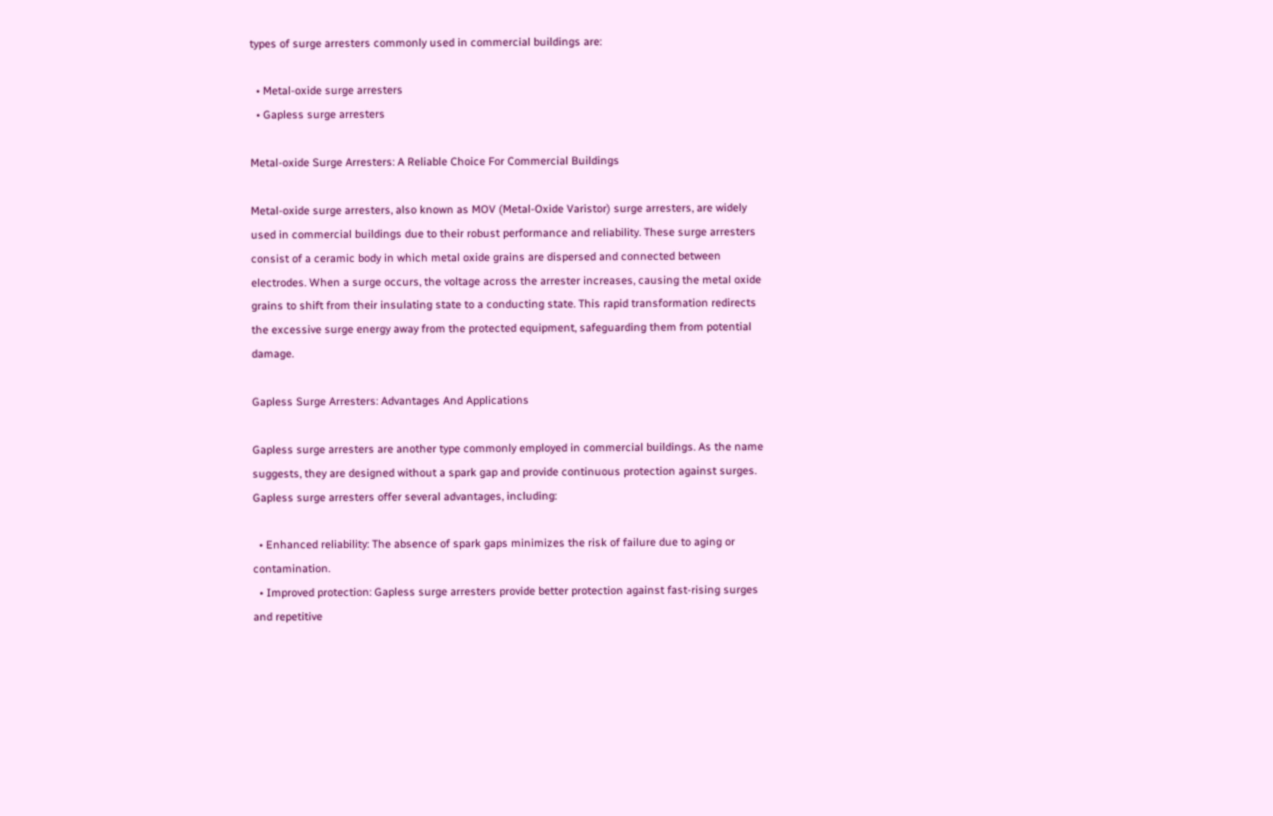types of surge arresters commonly used in commercial buildings are:

  • Metal-oxide surge arresters
  • Gapless surge arresters

Metal-oxide Surge Arresters: A Reliable Choice For Commercial Buildings

Metal-oxide surge arresters, also known as MOV (Metal-Oxide Varistor) surge arresters, are widely used in commercial buildings due to their robust performance and reliability. These surge arresters consist of a ceramic body in which metal oxide grains are dispersed and connected between electrodes. When a surge occurs, the voltage across the arrester increases, causing the metal oxide grains to shift from their insulating state to a conducting state. This rapid transformation redirects the excessive surge energy away from the protected equipment, safeguarding them from potential damage.

Gapless Surge Arresters: Advantages And Applications

Gapless surge arresters are another type commonly employed in commercial buildings. As the name suggests, they are designed without a spark gap and provide continuous protection against surges. Gapless surge arresters offer several advantages, including:

  • Enhanced reliability: The absence of spark gaps minimizes the risk of failure due to aging or contamination.
  • Improved protection: Gapless surge arresters provide better protection against fast-rising surges and repetitive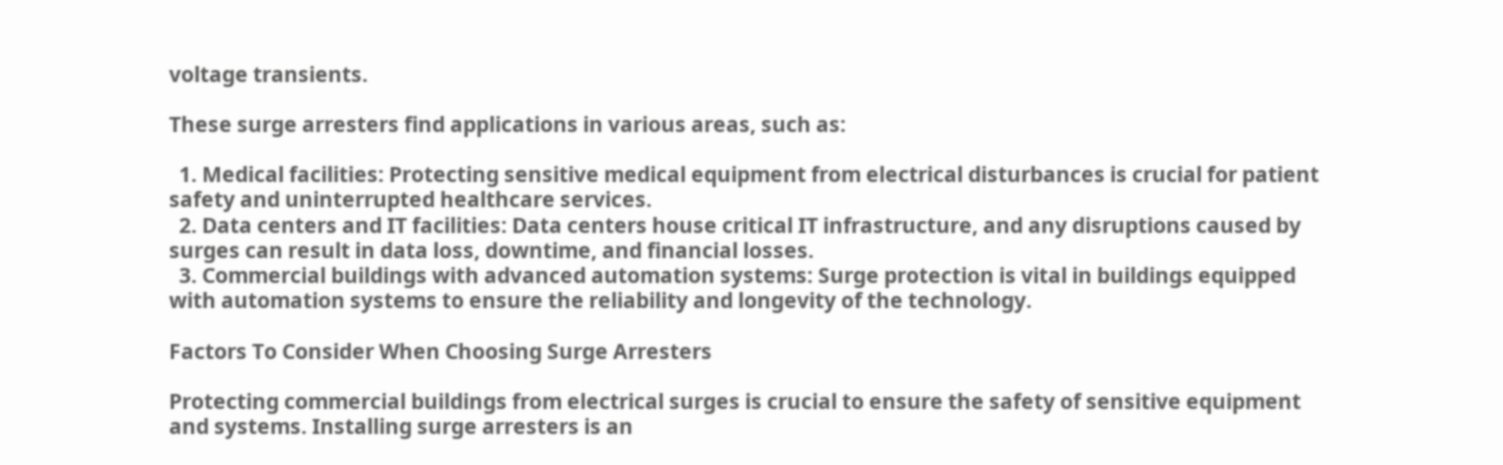voltage transients.

These surge arresters find applications in various areas, such as:

  1. Medical facilities: Protecting sensitive medical equipment from electrical disturbances is crucial for patient safety and uninterrupted healthcare services.
  2. Data centers and IT facilities: Data centers house critical IT infrastructure, and any disruptions caused by surges can result in data loss, downtime, and financial losses.
  3. Commercial buildings with advanced automation systems: Surge protection is vital in buildings equipped with automation systems to ensure the reliability and longevity of the technology.

Factors To Consider When Choosing Surge Arresters

Protecting commercial buildings from electrical surges is crucial to ensure the safety of sensitive equipment and systems. Installing surge arresters is an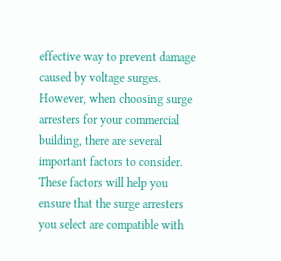effective way to prevent damage caused by voltage surges. However, when choosing surge arresters for your commercial building, there are several important factors to consider. These factors will help you ensure that the surge arresters you select are compatible with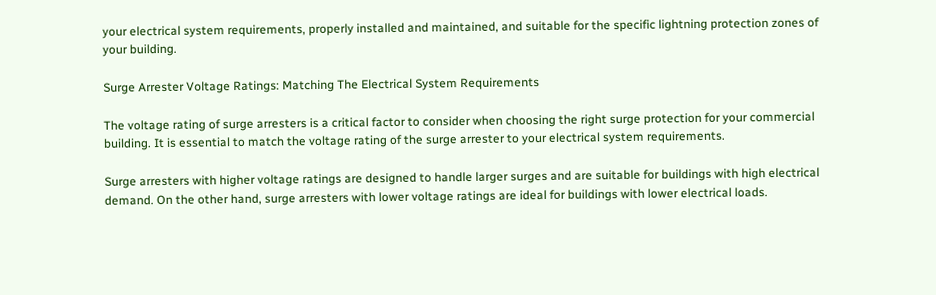your electrical system requirements, properly installed and maintained, and suitable for the specific lightning protection zones of your building.

Surge Arrester Voltage Ratings: Matching The Electrical System Requirements

The voltage rating of surge arresters is a critical factor to consider when choosing the right surge protection for your commercial building. It is essential to match the voltage rating of the surge arrester to your electrical system requirements.

Surge arresters with higher voltage ratings are designed to handle larger surges and are suitable for buildings with high electrical demand. On the other hand, surge arresters with lower voltage ratings are ideal for buildings with lower electrical loads.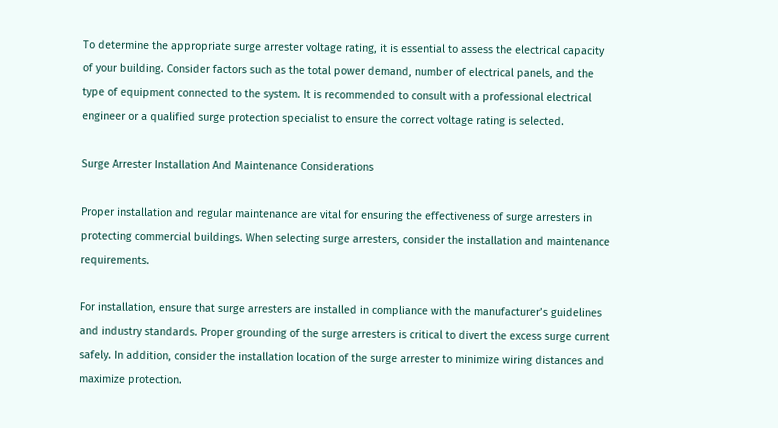To determine the appropriate surge arrester voltage rating, it is essential to assess the electrical capacity of your building. Consider factors such as the total power demand, number of electrical panels, and the type of equipment connected to the system. It is recommended to consult with a professional electrical engineer or a qualified surge protection specialist to ensure the correct voltage rating is selected.

Surge Arrester Installation And Maintenance Considerations

Proper installation and regular maintenance are vital for ensuring the effectiveness of surge arresters in protecting commercial buildings. When selecting surge arresters, consider the installation and maintenance requirements.

For installation, ensure that surge arresters are installed in compliance with the manufacturer’s guidelines and industry standards. Proper grounding of the surge arresters is critical to divert the excess surge current safely. In addition, consider the installation location of the surge arrester to minimize wiring distances and maximize protection.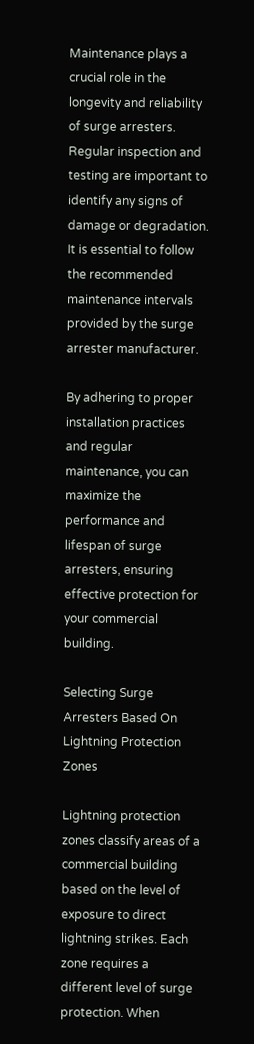Maintenance plays a crucial role in the longevity and reliability of surge arresters. Regular inspection and testing are important to identify any signs of damage or degradation. It is essential to follow the recommended maintenance intervals provided by the surge arrester manufacturer.

By adhering to proper installation practices and regular maintenance, you can maximize the performance and lifespan of surge arresters, ensuring effective protection for your commercial building.

Selecting Surge Arresters Based On Lightning Protection Zones

Lightning protection zones classify areas of a commercial building based on the level of exposure to direct lightning strikes. Each zone requires a different level of surge protection. When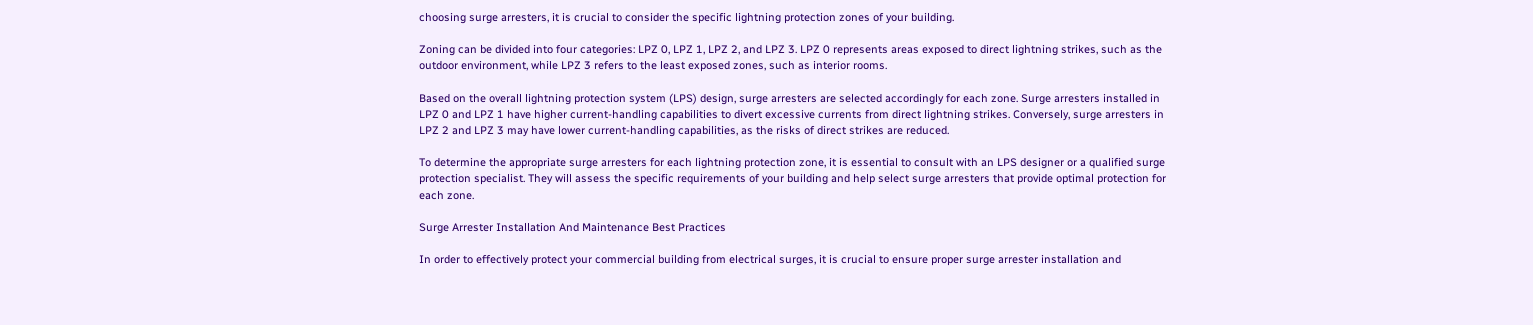choosing surge arresters, it is crucial to consider the specific lightning protection zones of your building.

Zoning can be divided into four categories: LPZ 0, LPZ 1, LPZ 2, and LPZ 3. LPZ 0 represents areas exposed to direct lightning strikes, such as the outdoor environment, while LPZ 3 refers to the least exposed zones, such as interior rooms.

Based on the overall lightning protection system (LPS) design, surge arresters are selected accordingly for each zone. Surge arresters installed in LPZ 0 and LPZ 1 have higher current-handling capabilities to divert excessive currents from direct lightning strikes. Conversely, surge arresters in LPZ 2 and LPZ 3 may have lower current-handling capabilities, as the risks of direct strikes are reduced.

To determine the appropriate surge arresters for each lightning protection zone, it is essential to consult with an LPS designer or a qualified surge protection specialist. They will assess the specific requirements of your building and help select surge arresters that provide optimal protection for each zone.

Surge Arrester Installation And Maintenance Best Practices

In order to effectively protect your commercial building from electrical surges, it is crucial to ensure proper surge arrester installation and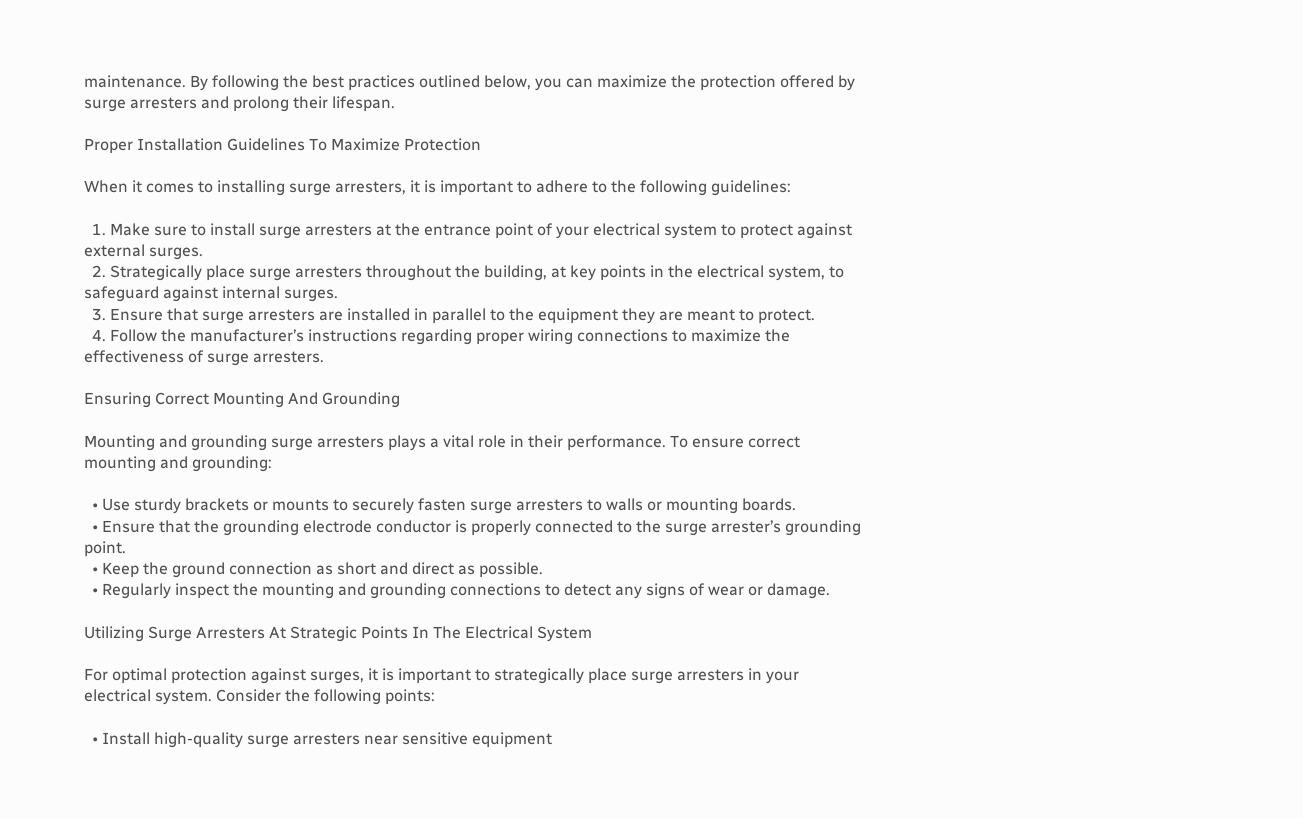maintenance. By following the best practices outlined below, you can maximize the protection offered by surge arresters and prolong their lifespan.

Proper Installation Guidelines To Maximize Protection

When it comes to installing surge arresters, it is important to adhere to the following guidelines:

  1. Make sure to install surge arresters at the entrance point of your electrical system to protect against external surges.
  2. Strategically place surge arresters throughout the building, at key points in the electrical system, to safeguard against internal surges.
  3. Ensure that surge arresters are installed in parallel to the equipment they are meant to protect.
  4. Follow the manufacturer’s instructions regarding proper wiring connections to maximize the effectiveness of surge arresters.

Ensuring Correct Mounting And Grounding

Mounting and grounding surge arresters plays a vital role in their performance. To ensure correct mounting and grounding:

  • Use sturdy brackets or mounts to securely fasten surge arresters to walls or mounting boards.
  • Ensure that the grounding electrode conductor is properly connected to the surge arrester’s grounding point.
  • Keep the ground connection as short and direct as possible.
  • Regularly inspect the mounting and grounding connections to detect any signs of wear or damage.

Utilizing Surge Arresters At Strategic Points In The Electrical System

For optimal protection against surges, it is important to strategically place surge arresters in your electrical system. Consider the following points:

  • Install high-quality surge arresters near sensitive equipment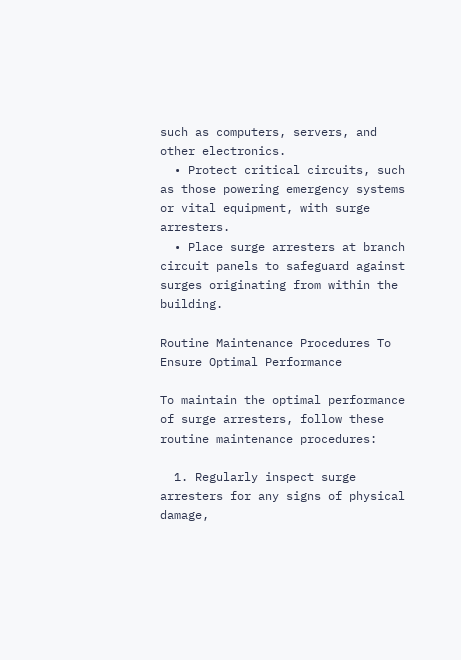such as computers, servers, and other electronics.
  • Protect critical circuits, such as those powering emergency systems or vital equipment, with surge arresters.
  • Place surge arresters at branch circuit panels to safeguard against surges originating from within the building.

Routine Maintenance Procedures To Ensure Optimal Performance

To maintain the optimal performance of surge arresters, follow these routine maintenance procedures:

  1. Regularly inspect surge arresters for any signs of physical damage,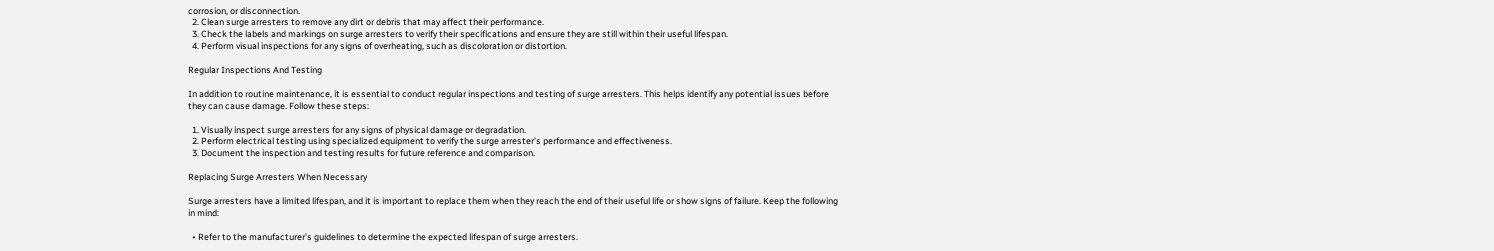corrosion, or disconnection.
  2. Clean surge arresters to remove any dirt or debris that may affect their performance.
  3. Check the labels and markings on surge arresters to verify their specifications and ensure they are still within their useful lifespan.
  4. Perform visual inspections for any signs of overheating, such as discoloration or distortion.

Regular Inspections And Testing

In addition to routine maintenance, it is essential to conduct regular inspections and testing of surge arresters. This helps identify any potential issues before they can cause damage. Follow these steps:

  1. Visually inspect surge arresters for any signs of physical damage or degradation.
  2. Perform electrical testing using specialized equipment to verify the surge arrester’s performance and effectiveness.
  3. Document the inspection and testing results for future reference and comparison.

Replacing Surge Arresters When Necessary

Surge arresters have a limited lifespan, and it is important to replace them when they reach the end of their useful life or show signs of failure. Keep the following in mind:

  • Refer to the manufacturer’s guidelines to determine the expected lifespan of surge arresters.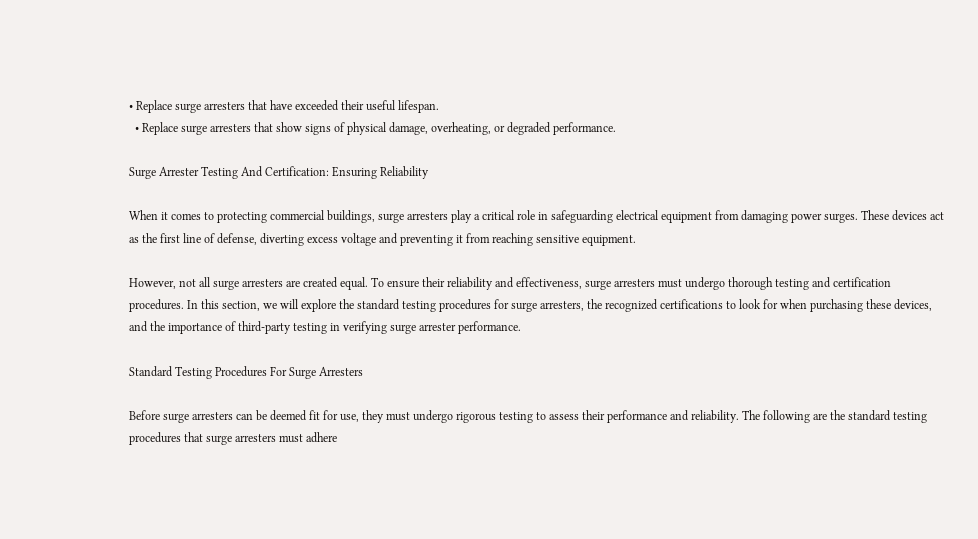• Replace surge arresters that have exceeded their useful lifespan.
  • Replace surge arresters that show signs of physical damage, overheating, or degraded performance.

Surge Arrester Testing And Certification: Ensuring Reliability

When it comes to protecting commercial buildings, surge arresters play a critical role in safeguarding electrical equipment from damaging power surges. These devices act as the first line of defense, diverting excess voltage and preventing it from reaching sensitive equipment.

However, not all surge arresters are created equal. To ensure their reliability and effectiveness, surge arresters must undergo thorough testing and certification procedures. In this section, we will explore the standard testing procedures for surge arresters, the recognized certifications to look for when purchasing these devices, and the importance of third-party testing in verifying surge arrester performance.

Standard Testing Procedures For Surge Arresters

Before surge arresters can be deemed fit for use, they must undergo rigorous testing to assess their performance and reliability. The following are the standard testing procedures that surge arresters must adhere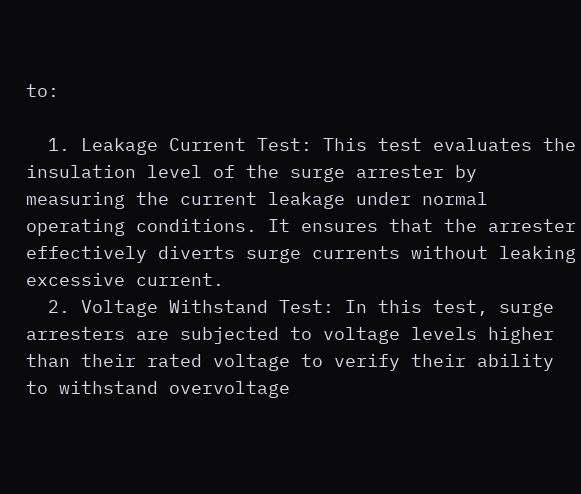to:

  1. Leakage Current Test: This test evaluates the insulation level of the surge arrester by measuring the current leakage under normal operating conditions. It ensures that the arrester effectively diverts surge currents without leaking excessive current.
  2. Voltage Withstand Test: In this test, surge arresters are subjected to voltage levels higher than their rated voltage to verify their ability to withstand overvoltage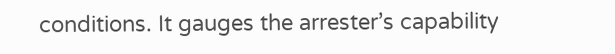conditions. It gauges the arrester’s capability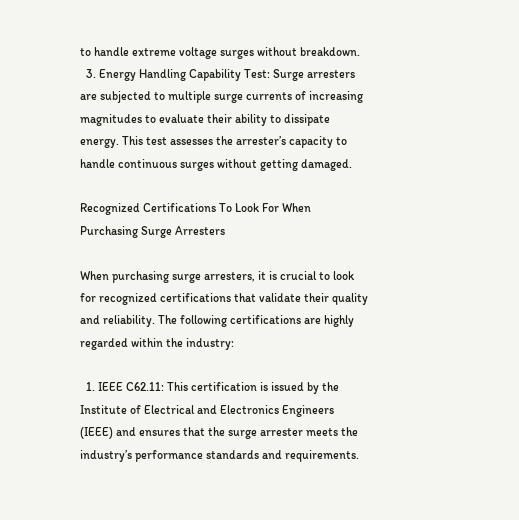to handle extreme voltage surges without breakdown.
  3. Energy Handling Capability Test: Surge arresters are subjected to multiple surge currents of increasing magnitudes to evaluate their ability to dissipate energy. This test assesses the arrester’s capacity to handle continuous surges without getting damaged.

Recognized Certifications To Look For When Purchasing Surge Arresters

When purchasing surge arresters, it is crucial to look for recognized certifications that validate their quality and reliability. The following certifications are highly regarded within the industry:

  1. IEEE C62.11: This certification is issued by the Institute of Electrical and Electronics Engineers (IEEE) and ensures that the surge arrester meets the industry’s performance standards and requirements.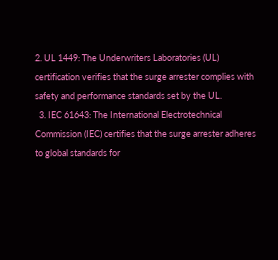2. UL 1449: The Underwriters Laboratories (UL) certification verifies that the surge arrester complies with safety and performance standards set by the UL.
  3. IEC 61643: The International Electrotechnical Commission (IEC) certifies that the surge arrester adheres to global standards for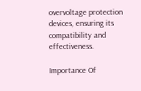overvoltage protection devices, ensuring its compatibility and effectiveness.

Importance Of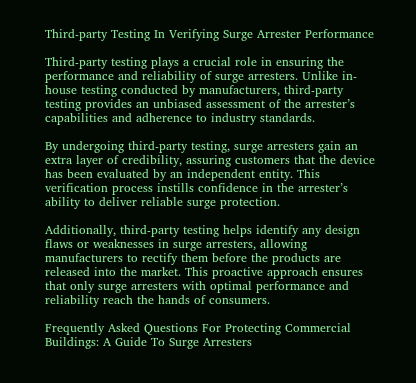Third-party Testing In Verifying Surge Arrester Performance

Third-party testing plays a crucial role in ensuring the performance and reliability of surge arresters. Unlike in-house testing conducted by manufacturers, third-party testing provides an unbiased assessment of the arrester’s capabilities and adherence to industry standards.

By undergoing third-party testing, surge arresters gain an extra layer of credibility, assuring customers that the device has been evaluated by an independent entity. This verification process instills confidence in the arrester’s ability to deliver reliable surge protection.

Additionally, third-party testing helps identify any design flaws or weaknesses in surge arresters, allowing manufacturers to rectify them before the products are released into the market. This proactive approach ensures that only surge arresters with optimal performance and reliability reach the hands of consumers.

Frequently Asked Questions For Protecting Commercial Buildings: A Guide To Surge Arresters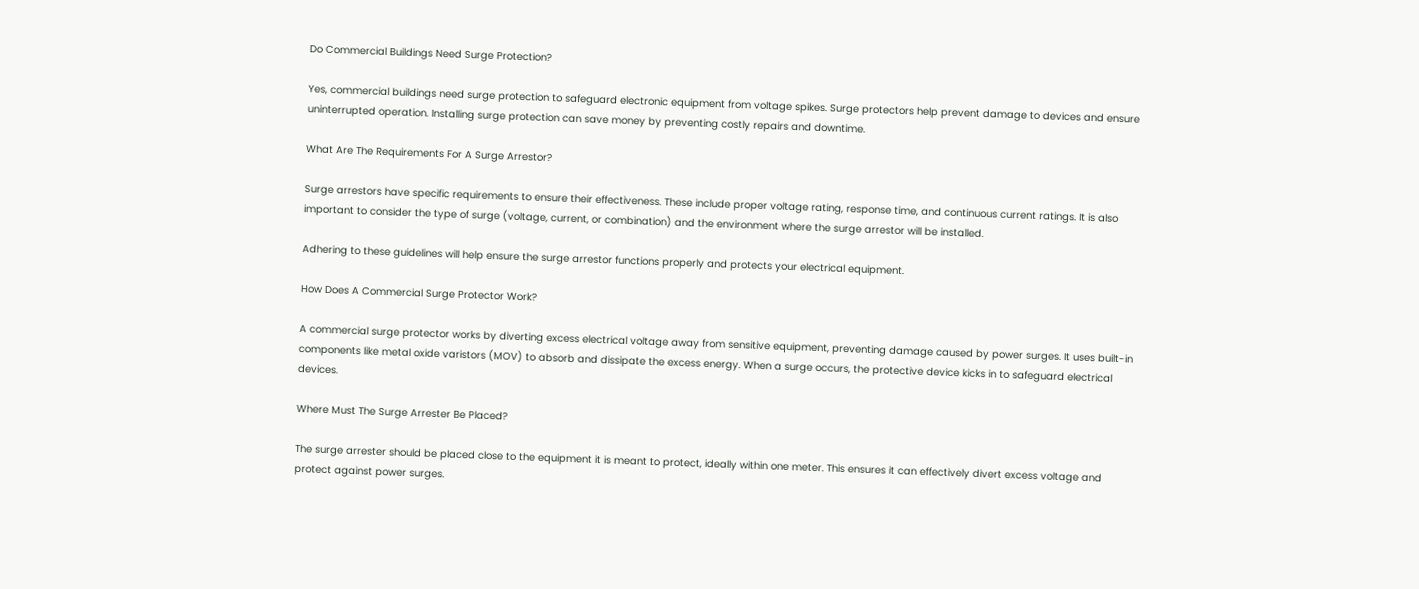Do Commercial Buildings Need Surge Protection?

Yes, commercial buildings need surge protection to safeguard electronic equipment from voltage spikes. Surge protectors help prevent damage to devices and ensure uninterrupted operation. Installing surge protection can save money by preventing costly repairs and downtime.

What Are The Requirements For A Surge Arrestor?

Surge arrestors have specific requirements to ensure their effectiveness. These include proper voltage rating, response time, and continuous current ratings. It is also important to consider the type of surge (voltage, current, or combination) and the environment where the surge arrestor will be installed.

Adhering to these guidelines will help ensure the surge arrestor functions properly and protects your electrical equipment.

How Does A Commercial Surge Protector Work?

A commercial surge protector works by diverting excess electrical voltage away from sensitive equipment, preventing damage caused by power surges. It uses built-in components like metal oxide varistors (MOV) to absorb and dissipate the excess energy. When a surge occurs, the protective device kicks in to safeguard electrical devices.

Where Must The Surge Arrester Be Placed?

The surge arrester should be placed close to the equipment it is meant to protect, ideally within one meter. This ensures it can effectively divert excess voltage and protect against power surges.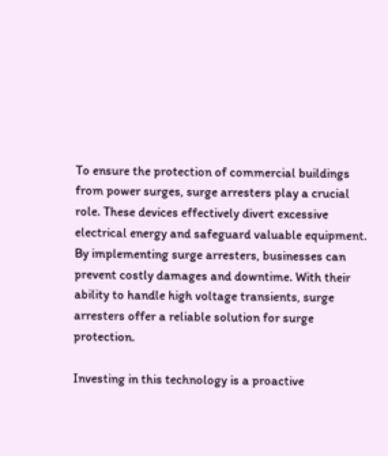To ensure the protection of commercial buildings from power surges, surge arresters play a crucial role. These devices effectively divert excessive electrical energy and safeguard valuable equipment. By implementing surge arresters, businesses can prevent costly damages and downtime. With their ability to handle high voltage transients, surge arresters offer a reliable solution for surge protection.

Investing in this technology is a proactive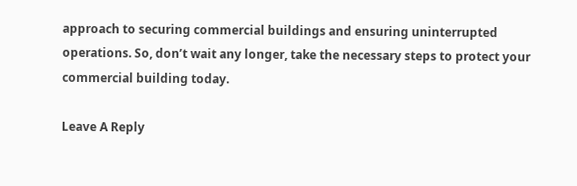approach to securing commercial buildings and ensuring uninterrupted operations. So, don’t wait any longer, take the necessary steps to protect your commercial building today.

Leave A Reply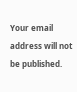Your email address will not be published.